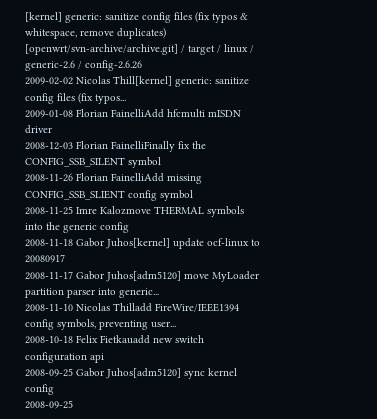[kernel] generic: sanitize config files (fix typos & whitespace, remove duplicates)
[openwrt/svn-archive/archive.git] / target / linux / generic-2.6 / config-2.6.26
2009-02-02 Nicolas Thill[kernel] generic: sanitize config files (fix typos...
2009-01-08 Florian FainelliAdd hfcmulti mISDN driver
2008-12-03 Florian FainelliFinally fix the CONFIG_SSB_SILENT symbol
2008-11-26 Florian FainelliAdd missing CONFIG_SSB_SLIENT config symbol
2008-11-25 Imre Kalozmove THERMAL symbols into the generic config
2008-11-18 Gabor Juhos[kernel] update ocf-linux to 20080917
2008-11-17 Gabor Juhos[adm5120] move MyLoader partition parser into generic...
2008-11-10 Nicolas Thilladd FireWire/IEEE1394 config symbols, preventing user...
2008-10-18 Felix Fietkauadd new switch configuration api
2008-09-25 Gabor Juhos[adm5120] sync kernel config
2008-09-25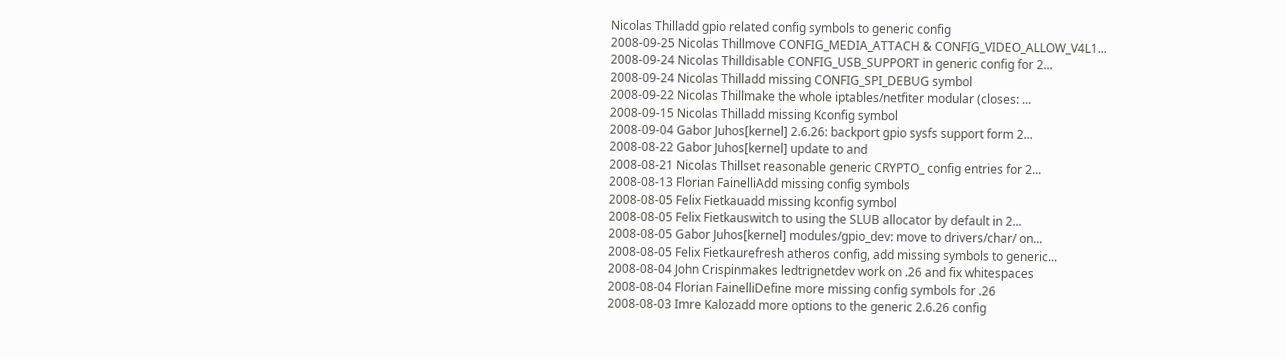Nicolas Thilladd gpio related config symbols to generic config
2008-09-25 Nicolas Thillmove CONFIG_MEDIA_ATTACH & CONFIG_VIDEO_ALLOW_V4L1...
2008-09-24 Nicolas Thilldisable CONFIG_USB_SUPPORT in generic config for 2...
2008-09-24 Nicolas Thilladd missing CONFIG_SPI_DEBUG symbol
2008-09-22 Nicolas Thillmake the whole iptables/netfiter modular (closes: ...
2008-09-15 Nicolas Thilladd missing Kconfig symbol
2008-09-04 Gabor Juhos[kernel] 2.6.26: backport gpio sysfs support form 2...
2008-08-22 Gabor Juhos[kernel] update to and
2008-08-21 Nicolas Thillset reasonable generic CRYPTO_ config entries for 2...
2008-08-13 Florian FainelliAdd missing config symbols
2008-08-05 Felix Fietkauadd missing kconfig symbol
2008-08-05 Felix Fietkauswitch to using the SLUB allocator by default in 2...
2008-08-05 Gabor Juhos[kernel] modules/gpio_dev: move to drivers/char/ on...
2008-08-05 Felix Fietkaurefresh atheros config, add missing symbols to generic...
2008-08-04 John Crispinmakes ledtrignetdev work on .26 and fix whitespaces
2008-08-04 Florian FainelliDefine more missing config symbols for .26
2008-08-03 Imre Kalozadd more options to the generic 2.6.26 config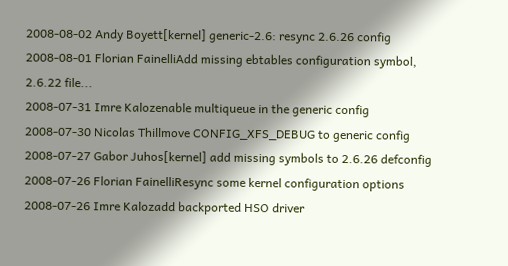2008-08-02 Andy Boyett[kernel] generic-2.6: resync 2.6.26 config
2008-08-01 Florian FainelliAdd missing ebtables configuration symbol, 2.6.22 file...
2008-07-31 Imre Kalozenable multiqueue in the generic config
2008-07-30 Nicolas Thillmove CONFIG_XFS_DEBUG to generic config
2008-07-27 Gabor Juhos[kernel] add missing symbols to 2.6.26 defconfig
2008-07-26 Florian FainelliResync some kernel configuration options
2008-07-26 Imre Kalozadd backported HSO driver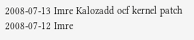2008-07-13 Imre Kalozadd ocf kernel patch
2008-07-12 Imre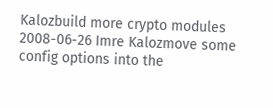Kalozbuild more crypto modules
2008-06-26 Imre Kalozmove some config options into the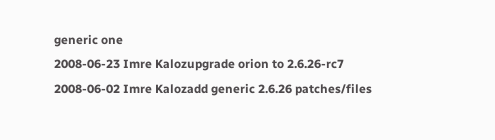generic one
2008-06-23 Imre Kalozupgrade orion to 2.6.26-rc7
2008-06-02 Imre Kalozadd generic 2.6.26 patches/files